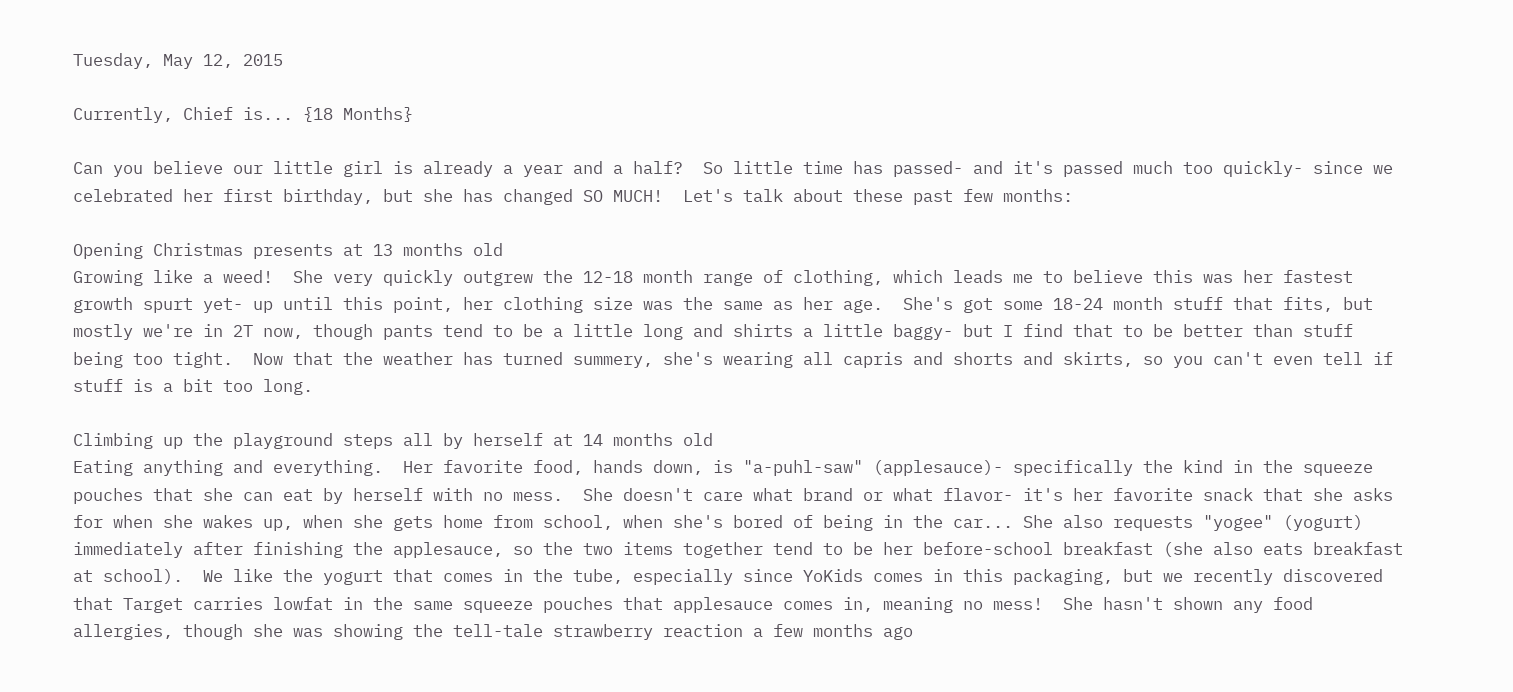Tuesday, May 12, 2015

Currently, Chief is... {18 Months}

Can you believe our little girl is already a year and a half?  So little time has passed- and it's passed much too quickly- since we celebrated her first birthday, but she has changed SO MUCH!  Let's talk about these past few months:

Opening Christmas presents at 13 months old
Growing like a weed!  She very quickly outgrew the 12-18 month range of clothing, which leads me to believe this was her fastest growth spurt yet- up until this point, her clothing size was the same as her age.  She's got some 18-24 month stuff that fits, but mostly we're in 2T now, though pants tend to be a little long and shirts a little baggy- but I find that to be better than stuff being too tight.  Now that the weather has turned summery, she's wearing all capris and shorts and skirts, so you can't even tell if stuff is a bit too long.

Climbing up the playground steps all by herself at 14 months old
Eating anything and everything.  Her favorite food, hands down, is "a-puhl-saw" (applesauce)- specifically the kind in the squeeze pouches that she can eat by herself with no mess.  She doesn't care what brand or what flavor- it's her favorite snack that she asks for when she wakes up, when she gets home from school, when she's bored of being in the car... She also requests "yogee" (yogurt) immediately after finishing the applesauce, so the two items together tend to be her before-school breakfast (she also eats breakfast at school).  We like the yogurt that comes in the tube, especially since YoKids comes in this packaging, but we recently discovered that Target carries lowfat in the same squeeze pouches that applesauce comes in, meaning no mess!  She hasn't shown any food allergies, though she was showing the tell-tale strawberry reaction a few months ago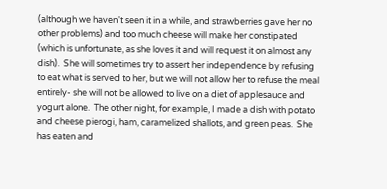(although we haven't seen it in a while, and strawberries gave her no other problems) and too much cheese will make her constipated (which is unfortunate, as she loves it and will request it on almost any dish).  She will sometimes try to assert her independence by refusing to eat what is served to her, but we will not allow her to refuse the meal entirely- she will not be allowed to live on a diet of applesauce and yogurt alone.  The other night, for example, I made a dish with potato and cheese pierogi, ham, caramelized shallots, and green peas.  She has eaten and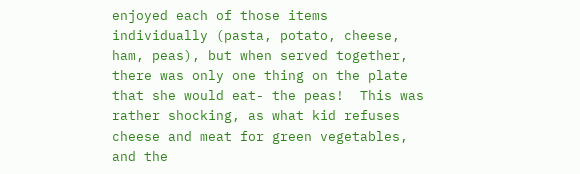enjoyed each of those items individually (pasta, potato, cheese, ham, peas), but when served together, there was only one thing on the plate that she would eat- the peas!  This was rather shocking, as what kid refuses cheese and meat for green vegetables, and the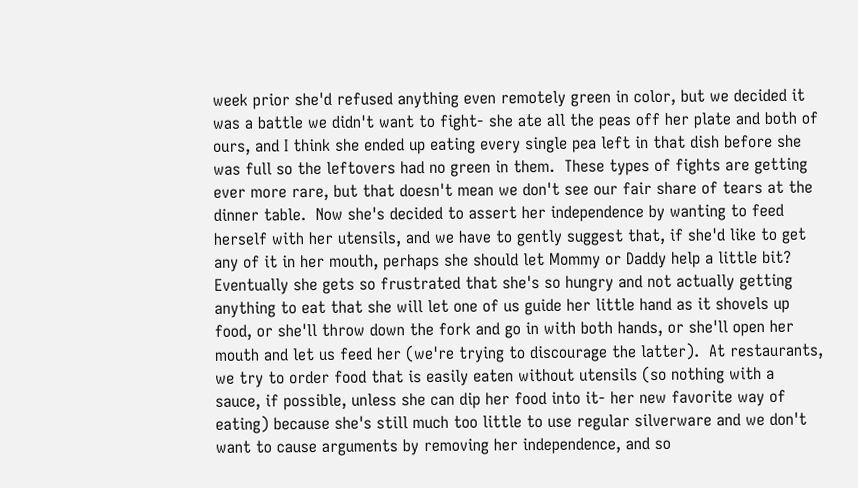week prior she'd refused anything even remotely green in color, but we decided it was a battle we didn't want to fight- she ate all the peas off her plate and both of ours, and I think she ended up eating every single pea left in that dish before she was full so the leftovers had no green in them.  These types of fights are getting ever more rare, but that doesn't mean we don't see our fair share of tears at the dinner table.  Now she's decided to assert her independence by wanting to feed herself with her utensils, and we have to gently suggest that, if she'd like to get any of it in her mouth, perhaps she should let Mommy or Daddy help a little bit?  Eventually she gets so frustrated that she's so hungry and not actually getting anything to eat that she will let one of us guide her little hand as it shovels up food, or she'll throw down the fork and go in with both hands, or she'll open her mouth and let us feed her (we're trying to discourage the latter).  At restaurants, we try to order food that is easily eaten without utensils (so nothing with a sauce, if possible, unless she can dip her food into it- her new favorite way of eating) because she's still much too little to use regular silverware and we don't want to cause arguments by removing her independence, and so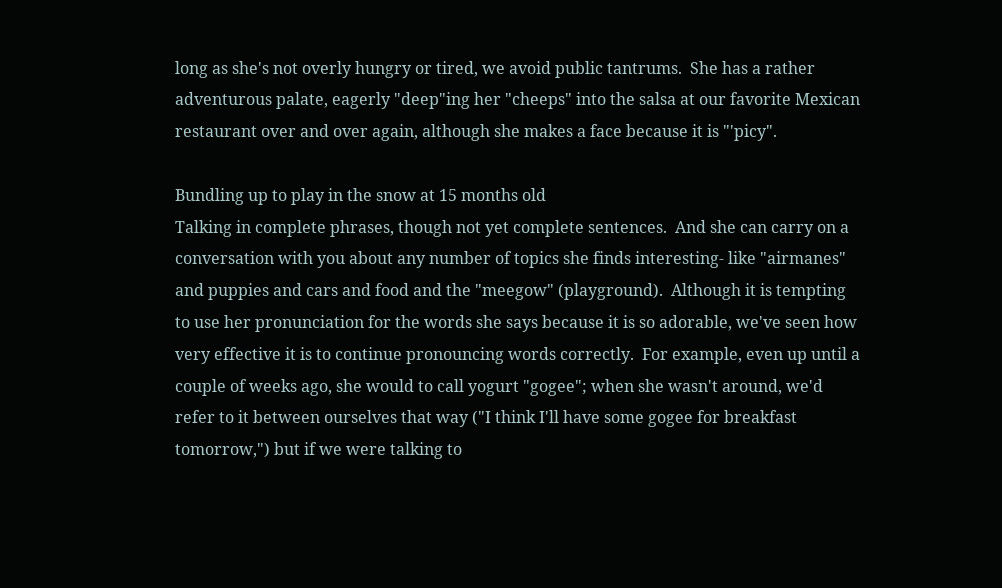long as she's not overly hungry or tired, we avoid public tantrums.  She has a rather adventurous palate, eagerly "deep"ing her "cheeps" into the salsa at our favorite Mexican restaurant over and over again, although she makes a face because it is "'picy".

Bundling up to play in the snow at 15 months old
Talking in complete phrases, though not yet complete sentences.  And she can carry on a conversation with you about any number of topics she finds interesting- like "airmanes" and puppies and cars and food and the "meegow" (playground).  Although it is tempting to use her pronunciation for the words she says because it is so adorable, we've seen how very effective it is to continue pronouncing words correctly.  For example, even up until a couple of weeks ago, she would to call yogurt "gogee"; when she wasn't around, we'd refer to it between ourselves that way ("I think I'll have some gogee for breakfast tomorrow,") but if we were talking to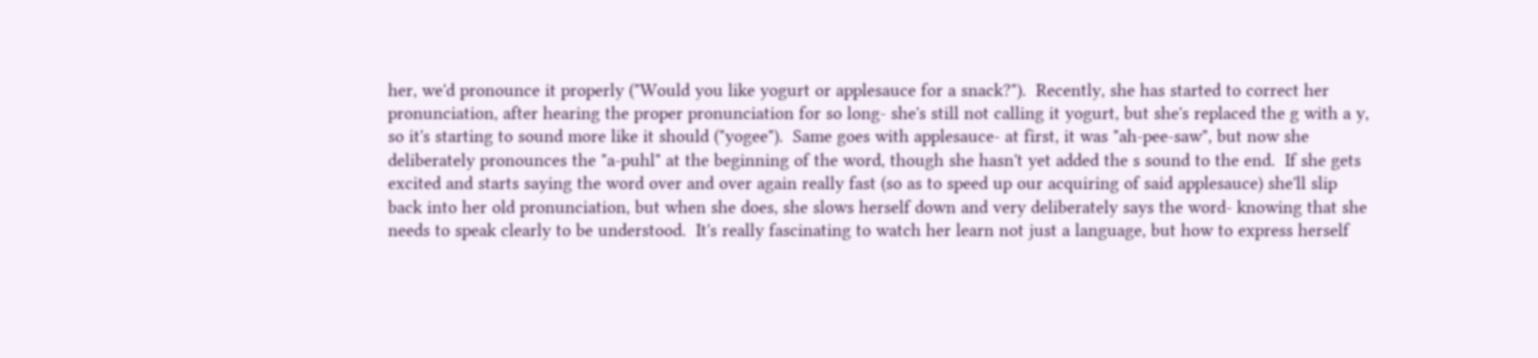her, we'd pronounce it properly ("Would you like yogurt or applesauce for a snack?").  Recently, she has started to correct her pronunciation, after hearing the proper pronunciation for so long- she's still not calling it yogurt, but she's replaced the g with a y, so it's starting to sound more like it should ("yogee").  Same goes with applesauce- at first, it was "ah-pee-saw", but now she deliberately pronounces the "a-puhl" at the beginning of the word, though she hasn't yet added the s sound to the end.  If she gets excited and starts saying the word over and over again really fast (so as to speed up our acquiring of said applesauce) she'll slip back into her old pronunciation, but when she does, she slows herself down and very deliberately says the word- knowing that she needs to speak clearly to be understood.  It's really fascinating to watch her learn not just a language, but how to express herself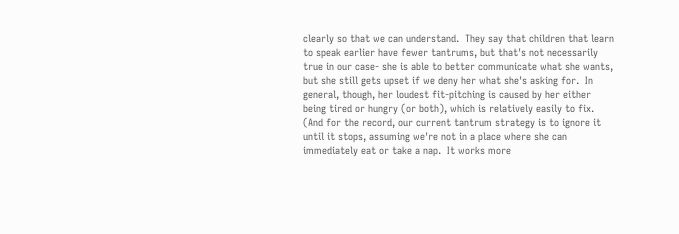clearly so that we can understand.  They say that children that learn to speak earlier have fewer tantrums, but that's not necessarily true in our case- she is able to better communicate what she wants, but she still gets upset if we deny her what she's asking for.  In general, though, her loudest fit-pitching is caused by her either being tired or hungry (or both), which is relatively easily to fix.  (And for the record, our current tantrum strategy is to ignore it until it stops, assuming we're not in a place where she can immediately eat or take a nap.  It works more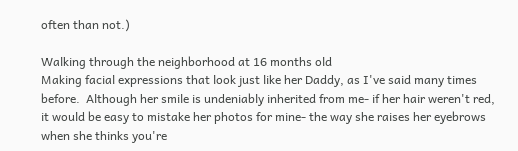often than not.)

Walking through the neighborhood at 16 months old
Making facial expressions that look just like her Daddy, as I've said many times before.  Although her smile is undeniably inherited from me- if her hair weren't red, it would be easy to mistake her photos for mine- the way she raises her eyebrows when she thinks you're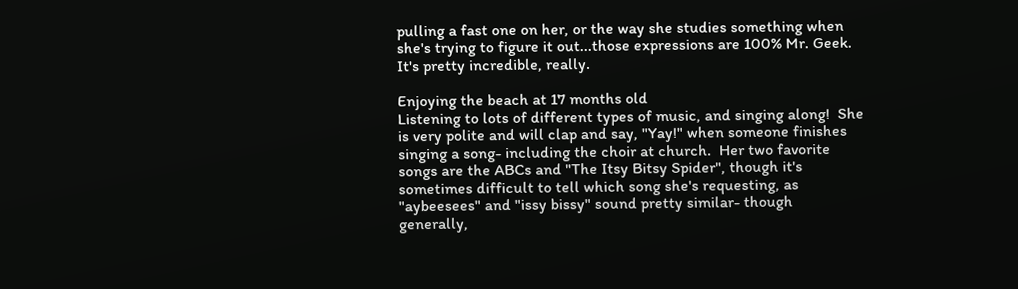pulling a fast one on her, or the way she studies something when she's trying to figure it out...those expressions are 100% Mr. Geek.  It's pretty incredible, really.

Enjoying the beach at 17 months old
Listening to lots of different types of music, and singing along!  She is very polite and will clap and say, "Yay!" when someone finishes singing a song- including the choir at church.  Her two favorite songs are the ABCs and "The Itsy Bitsy Spider", though it's sometimes difficult to tell which song she's requesting, as "aybeesees" and "issy bissy" sound pretty similar- though generally,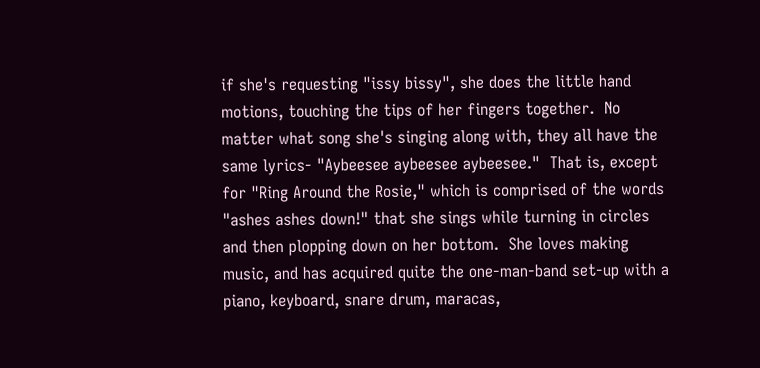if she's requesting "issy bissy", she does the little hand motions, touching the tips of her fingers together.  No matter what song she's singing along with, they all have the same lyrics- "Aybeesee aybeesee aybeesee."  That is, except for "Ring Around the Rosie," which is comprised of the words "ashes ashes down!" that she sings while turning in circles and then plopping down on her bottom.  She loves making music, and has acquired quite the one-man-band set-up with a piano, keyboard, snare drum, maracas,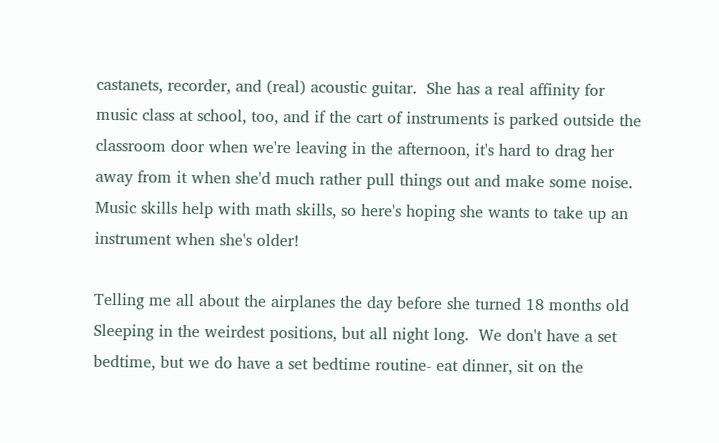castanets, recorder, and (real) acoustic guitar.  She has a real affinity for music class at school, too, and if the cart of instruments is parked outside the classroom door when we're leaving in the afternoon, it's hard to drag her away from it when she'd much rather pull things out and make some noise.  Music skills help with math skills, so here's hoping she wants to take up an instrument when she's older!

Telling me all about the airplanes the day before she turned 18 months old
Sleeping in the weirdest positions, but all night long.  We don't have a set bedtime, but we do have a set bedtime routine- eat dinner, sit on the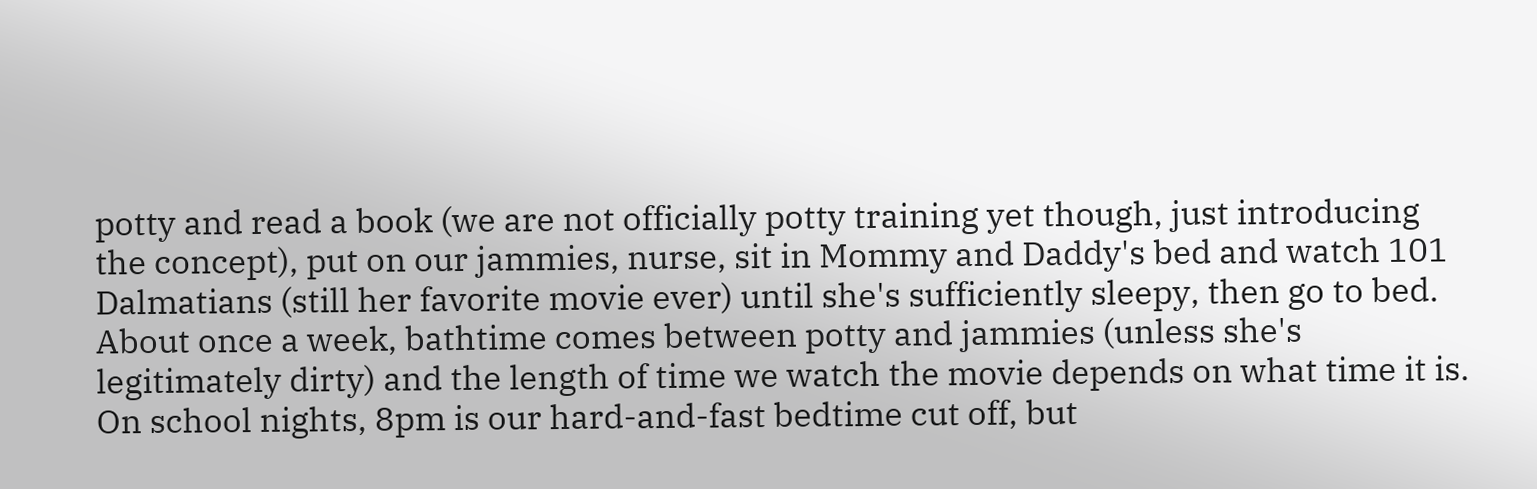potty and read a book (we are not officially potty training yet though, just introducing the concept), put on our jammies, nurse, sit in Mommy and Daddy's bed and watch 101 Dalmatians (still her favorite movie ever) until she's sufficiently sleepy, then go to bed.  About once a week, bathtime comes between potty and jammies (unless she's legitimately dirty) and the length of time we watch the movie depends on what time it is.  On school nights, 8pm is our hard-and-fast bedtime cut off, but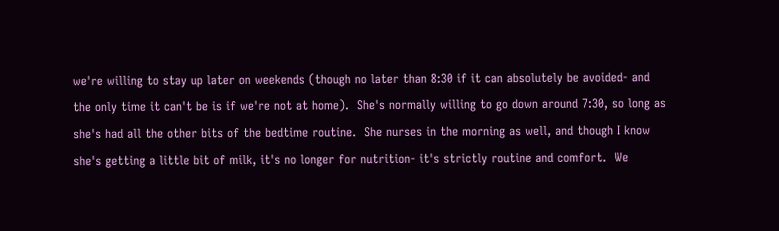we're willing to stay up later on weekends (though no later than 8:30 if it can absolutely be avoided- and the only time it can't be is if we're not at home).  She's normally willing to go down around 7:30, so long as she's had all the other bits of the bedtime routine.  She nurses in the morning as well, and though I know she's getting a little bit of milk, it's no longer for nutrition- it's strictly routine and comfort.  We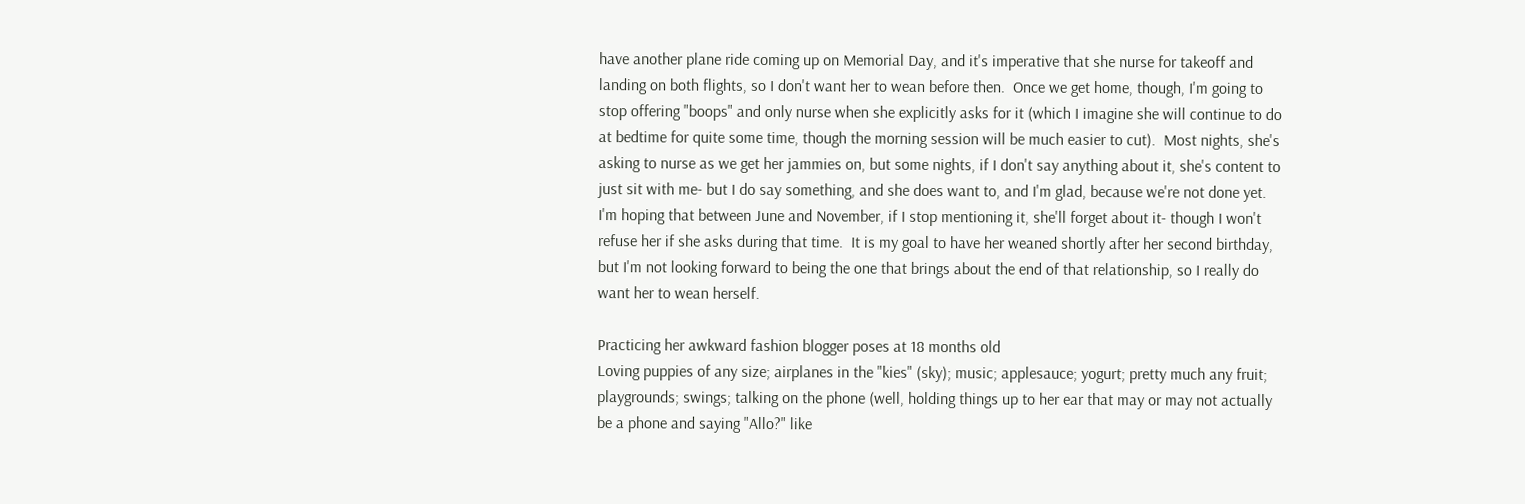have another plane ride coming up on Memorial Day, and it's imperative that she nurse for takeoff and landing on both flights, so I don't want her to wean before then.  Once we get home, though, I'm going to stop offering "boops" and only nurse when she explicitly asks for it (which I imagine she will continue to do at bedtime for quite some time, though the morning session will be much easier to cut).  Most nights, she's asking to nurse as we get her jammies on, but some nights, if I don't say anything about it, she's content to just sit with me- but I do say something, and she does want to, and I'm glad, because we're not done yet.  I'm hoping that between June and November, if I stop mentioning it, she'll forget about it- though I won't refuse her if she asks during that time.  It is my goal to have her weaned shortly after her second birthday, but I'm not looking forward to being the one that brings about the end of that relationship, so I really do want her to wean herself.

Practicing her awkward fashion blogger poses at 18 months old
Loving puppies of any size; airplanes in the "kies" (sky); music; applesauce; yogurt; pretty much any fruit; playgrounds; swings; talking on the phone (well, holding things up to her ear that may or may not actually be a phone and saying "Allo?" like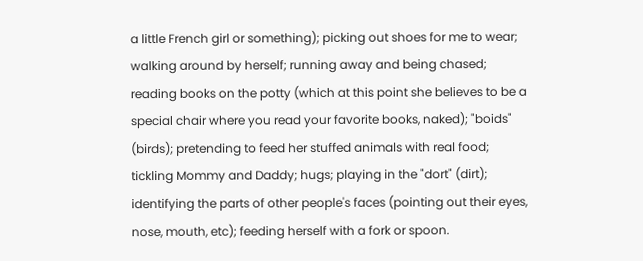a little French girl or something); picking out shoes for me to wear; walking around by herself; running away and being chased; reading books on the potty (which at this point she believes to be a special chair where you read your favorite books, naked); "boids" (birds); pretending to feed her stuffed animals with real food; tickling Mommy and Daddy; hugs; playing in the "dort" (dirt); identifying the parts of other people's faces (pointing out their eyes, nose, mouth, etc); feeding herself with a fork or spoon.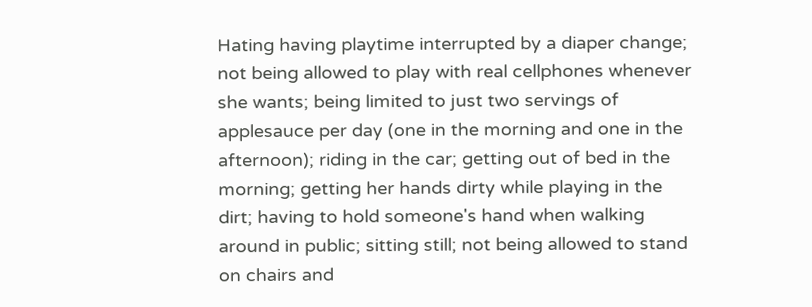Hating having playtime interrupted by a diaper change; not being allowed to play with real cellphones whenever she wants; being limited to just two servings of applesauce per day (one in the morning and one in the afternoon); riding in the car; getting out of bed in the morning; getting her hands dirty while playing in the dirt; having to hold someone's hand when walking around in public; sitting still; not being allowed to stand on chairs and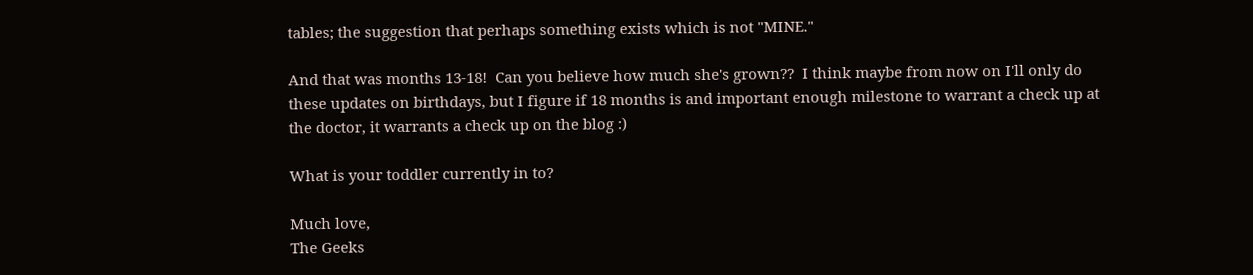tables; the suggestion that perhaps something exists which is not "MINE."

And that was months 13-18!  Can you believe how much she's grown??  I think maybe from now on I'll only do these updates on birthdays, but I figure if 18 months is and important enough milestone to warrant a check up at the doctor, it warrants a check up on the blog :)

What is your toddler currently in to?

Much love,
The Geeks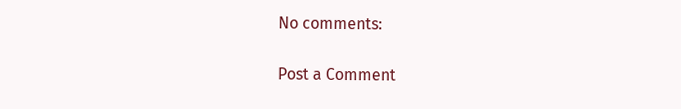No comments:

Post a Comment